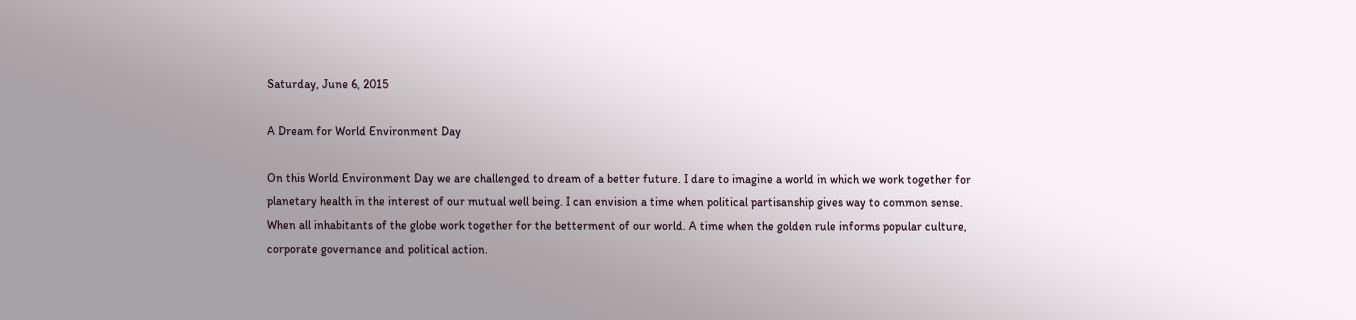Saturday, June 6, 2015

A Dream for World Environment Day

On this World Environment Day we are challenged to dream of a better future. I dare to imagine a world in which we work together for planetary health in the interest of our mutual well being. I can envision a time when political partisanship gives way to common sense. When all inhabitants of the globe work together for the betterment of our world. A time when the golden rule informs popular culture, corporate governance and political action.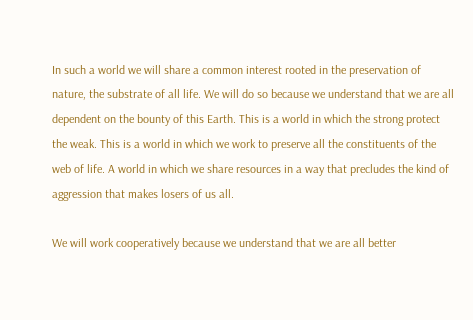In such a world we will share a common interest rooted in the preservation of nature, the substrate of all life. We will do so because we understand that we are all dependent on the bounty of this Earth. This is a world in which the strong protect the weak. This is a world in which we work to preserve all the constituents of the web of life. A world in which we share resources in a way that precludes the kind of aggression that makes losers of us all.

We will work cooperatively because we understand that we are all better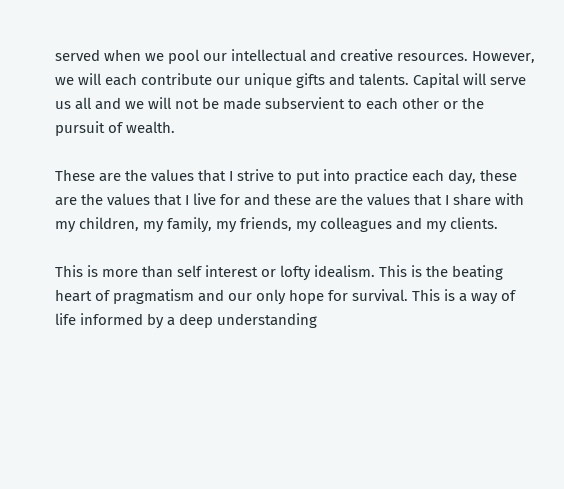served when we pool our intellectual and creative resources. However, we will each contribute our unique gifts and talents. Capital will serve us all and we will not be made subservient to each other or the pursuit of wealth.

These are the values that I strive to put into practice each day, these are the values that I live for and these are the values that I share with my children, my family, my friends, my colleagues and my clients.

This is more than self interest or lofty idealism. This is the beating heart of pragmatism and our only hope for survival. This is a way of life informed by a deep understanding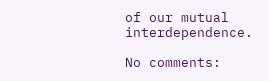of our mutual interdependence.

No comments: